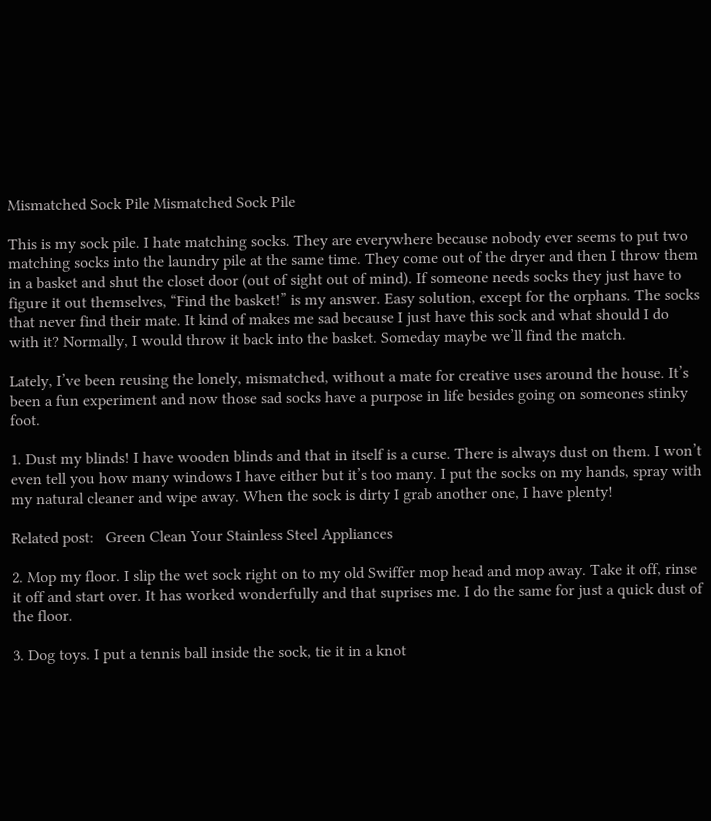Mismatched Sock Pile Mismatched Sock Pile

This is my sock pile. I hate matching socks. They are everywhere because nobody ever seems to put two matching socks into the laundry pile at the same time. They come out of the dryer and then I throw them in a basket and shut the closet door (out of sight out of mind). If someone needs socks they just have to figure it out themselves, “Find the basket!” is my answer. Easy solution, except for the orphans. The socks that never find their mate. It kind of makes me sad because I just have this sock and what should I do with it? Normally, I would throw it back into the basket. Someday maybe we’ll find the match.

Lately, I’ve been reusing the lonely, mismatched, without a mate for creative uses around the house. It’s been a fun experiment and now those sad socks have a purpose in life besides going on someones stinky foot.

1. Dust my blinds! I have wooden blinds and that in itself is a curse. There is always dust on them. I won’t even tell you how many windows I have either but it’s too many. I put the socks on my hands, spray with my natural cleaner and wipe away. When the sock is dirty I grab another one, I have plenty!

Related post:   Green Clean Your Stainless Steel Appliances

2. Mop my floor. I slip the wet sock right on to my old Swiffer mop head and mop away. Take it off, rinse it off and start over. It has worked wonderfully and that suprises me. I do the same for just a quick dust of the floor.

3. Dog toys. I put a tennis ball inside the sock, tie it in a knot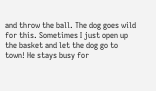and throw the ball. The dog goes wild for this. Sometimes I just open up the basket and let the dog go to town! He stays busy for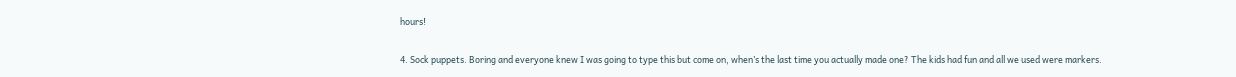hours!

4. Sock puppets. Boring and everyone knew I was going to type this but come on, when’s the last time you actually made one? The kids had fun and all we used were markers.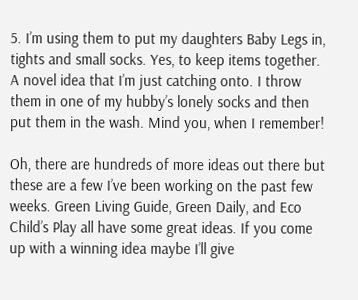5. I’m using them to put my daughters Baby Legs in, tights and small socks. Yes, to keep items together. A novel idea that I’m just catching onto. I throw them in one of my hubby’s lonely socks and then put them in the wash. Mind you, when I remember!

Oh, there are hundreds of more ideas out there but these are a few I’ve been working on the past few weeks. Green Living Guide, Green Daily, and Eco Child’s Play all have some great ideas. If you come up with a winning idea maybe I’ll give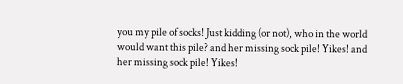you my pile of socks! Just kidding (or not), who in the world would want this pile? and her missing sock pile! Yikes! and her missing sock pile! Yikes!